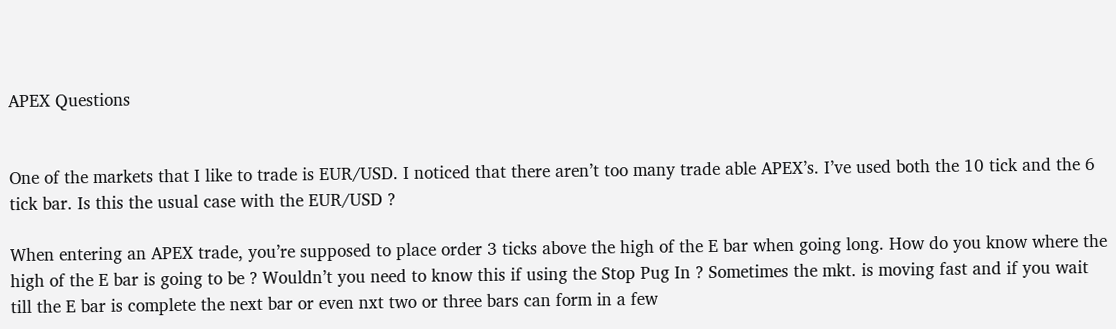APEX Questions


One of the markets that I like to trade is EUR/USD. I noticed that there aren’t too many trade able APEX’s. I’ve used both the 10 tick and the 6 tick bar. Is this the usual case with the EUR/USD ?

When entering an APEX trade, you’re supposed to place order 3 ticks above the high of the E bar when going long. How do you know where the high of the E bar is going to be ? Wouldn’t you need to know this if using the Stop Pug In ? Sometimes the mkt. is moving fast and if you wait till the E bar is complete the next bar or even nxt two or three bars can form in a few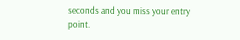seconds and you miss your entry point.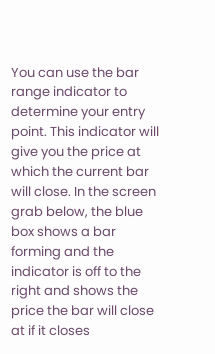You can use the bar range indicator to determine your entry point. This indicator will give you the price at which the current bar will close. In the screen grab below, the blue box shows a bar forming and the indicator is off to the right and shows the price the bar will close at if it closes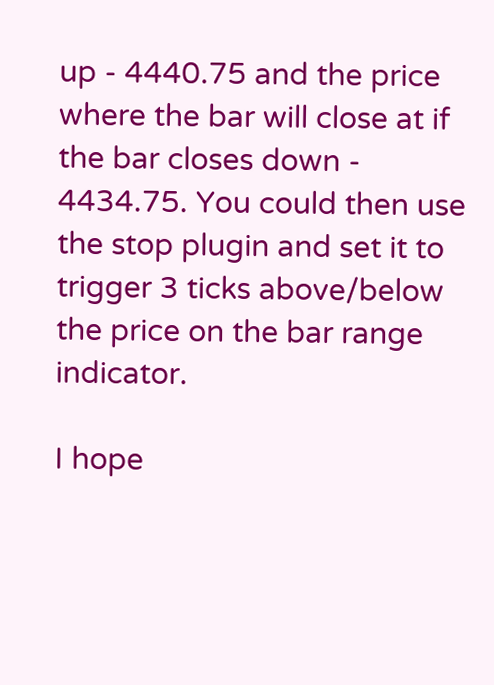up - 4440.75 and the price where the bar will close at if the bar closes down - 4434.75. You could then use the stop plugin and set it to trigger 3 ticks above/below the price on the bar range indicator.

I hope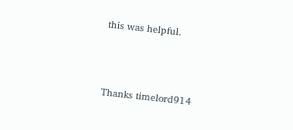this was helpful.



Thanks timelord914